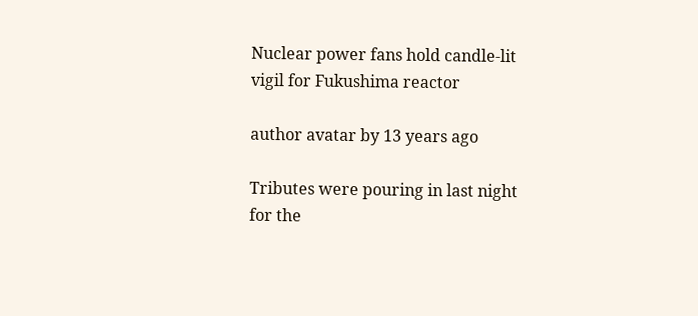Nuclear power fans hold candle-lit vigil for Fukushima reactor

author avatar by 13 years ago

Tributes were pouring in last night for the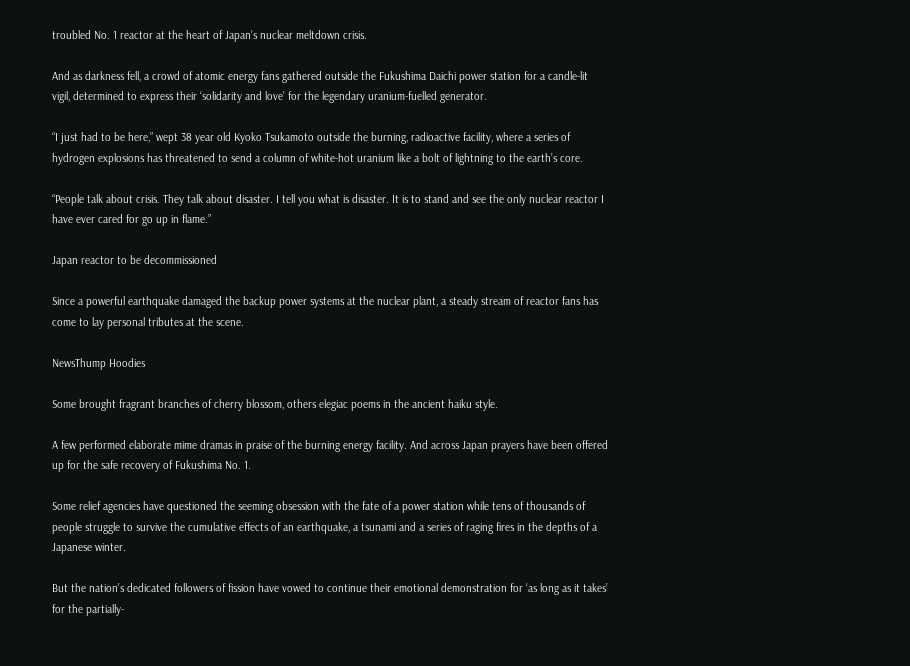troubled No. 1 reactor at the heart of Japan’s nuclear meltdown crisis.

And as darkness fell, a crowd of atomic energy fans gathered outside the Fukushima Daichi power station for a candle-lit vigil, determined to express their ‘solidarity and love’ for the legendary uranium-fuelled generator.

“I just had to be here,” wept 38 year old Kyoko Tsukamoto outside the burning, radioactive facility, where a series of hydrogen explosions has threatened to send a column of white-hot uranium like a bolt of lightning to the earth’s core.

“People talk about crisis. They talk about disaster. I tell you what is disaster. It is to stand and see the only nuclear reactor I have ever cared for go up in flame.”

Japan reactor to be decommissioned

Since a powerful earthquake damaged the backup power systems at the nuclear plant, a steady stream of reactor fans has come to lay personal tributes at the scene.

NewsThump Hoodies

Some brought fragrant branches of cherry blossom, others elegiac poems in the ancient haiku style.

A few performed elaborate mime dramas in praise of the burning energy facility. And across Japan prayers have been offered up for the safe recovery of Fukushima No. 1.

Some relief agencies have questioned the seeming obsession with the fate of a power station while tens of thousands of people struggle to survive the cumulative effects of an earthquake, a tsunami and a series of raging fires in the depths of a Japanese winter.

But the nation’s dedicated followers of fission have vowed to continue their emotional demonstration for ‘as long as it takes’ for the partially-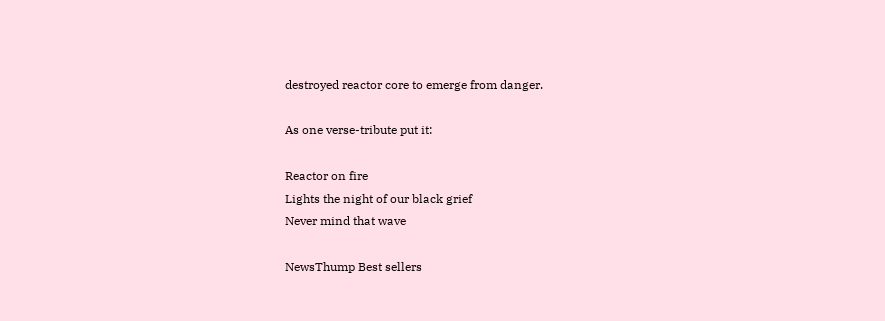destroyed reactor core to emerge from danger.

As one verse-tribute put it:

Reactor on fire
Lights the night of our black grief
Never mind that wave

NewsThump Best sellers